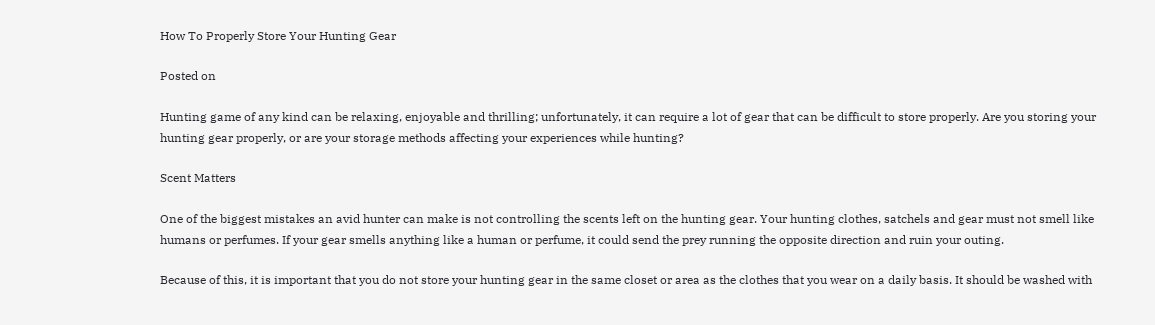How To Properly Store Your Hunting Gear

Posted on

Hunting game of any kind can be relaxing, enjoyable and thrilling; unfortunately, it can require a lot of gear that can be difficult to store properly. Are you storing your hunting gear properly, or are your storage methods affecting your experiences while hunting?

Scent Matters

One of the biggest mistakes an avid hunter can make is not controlling the scents left on the hunting gear. Your hunting clothes, satchels and gear must not smell like humans or perfumes. If your gear smells anything like a human or perfume, it could send the prey running the opposite direction and ruin your outing.

Because of this, it is important that you do not store your hunting gear in the same closet or area as the clothes that you wear on a daily basis. It should be washed with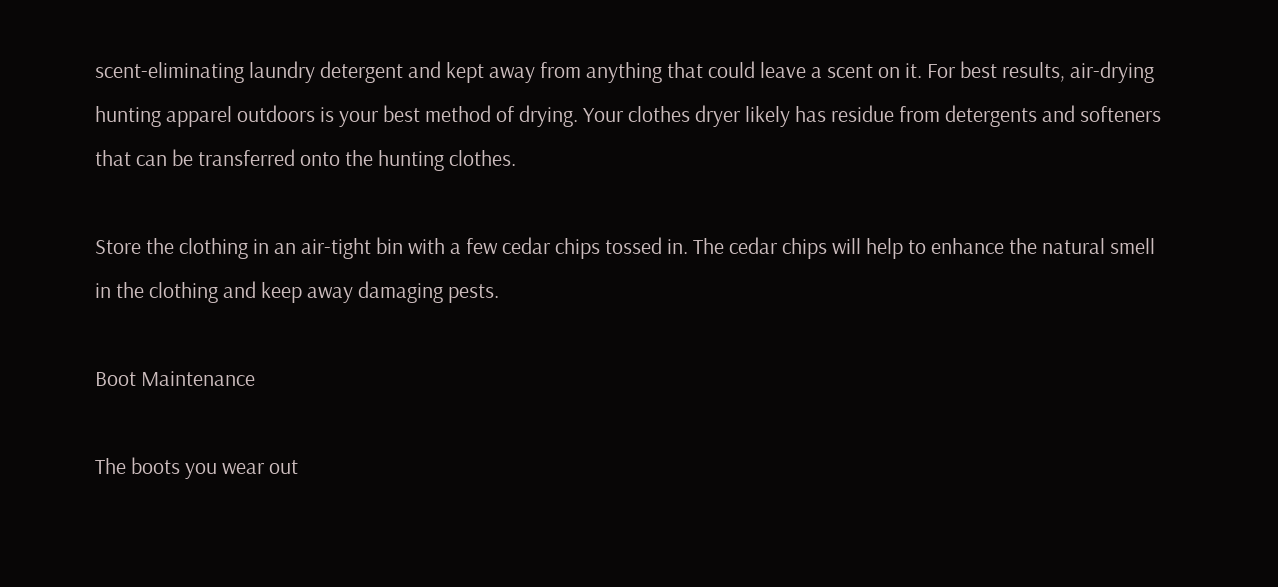scent-eliminating laundry detergent and kept away from anything that could leave a scent on it. For best results, air-drying hunting apparel outdoors is your best method of drying. Your clothes dryer likely has residue from detergents and softeners that can be transferred onto the hunting clothes.

Store the clothing in an air-tight bin with a few cedar chips tossed in. The cedar chips will help to enhance the natural smell in the clothing and keep away damaging pests.

Boot Maintenance

The boots you wear out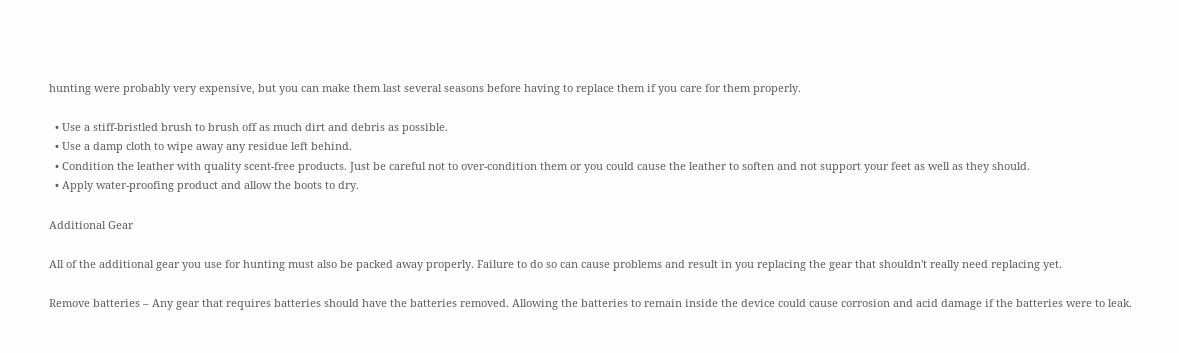hunting were probably very expensive, but you can make them last several seasons before having to replace them if you care for them properly.

  • Use a stiff-bristled brush to brush off as much dirt and debris as possible.
  • Use a damp cloth to wipe away any residue left behind.
  • Condition the leather with quality scent-free products. Just be careful not to over-condition them or you could cause the leather to soften and not support your feet as well as they should.
  • Apply water-proofing product and allow the boots to dry.

Additional Gear

All of the additional gear you use for hunting must also be packed away properly. Failure to do so can cause problems and result in you replacing the gear that shouldn't really need replacing yet.

Remove batteries – Any gear that requires batteries should have the batteries removed. Allowing the batteries to remain inside the device could cause corrosion and acid damage if the batteries were to leak.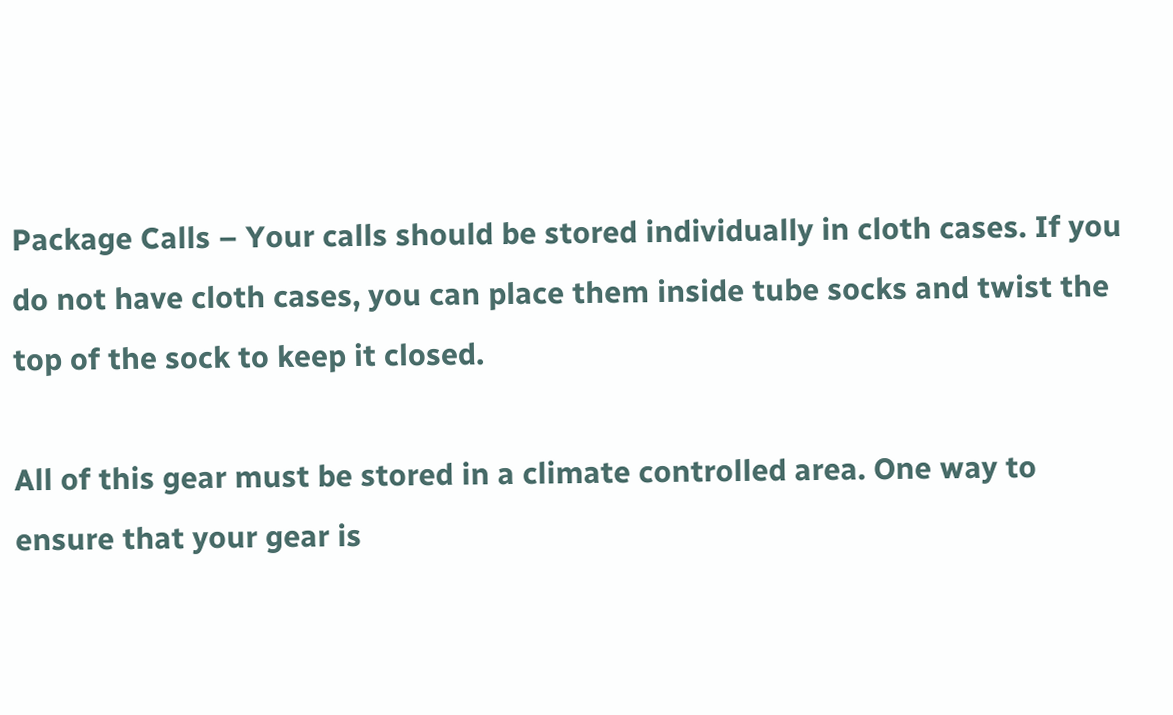Package Calls – Your calls should be stored individually in cloth cases. If you do not have cloth cases, you can place them inside tube socks and twist the top of the sock to keep it closed.

All of this gear must be stored in a climate controlled area. One way to ensure that your gear is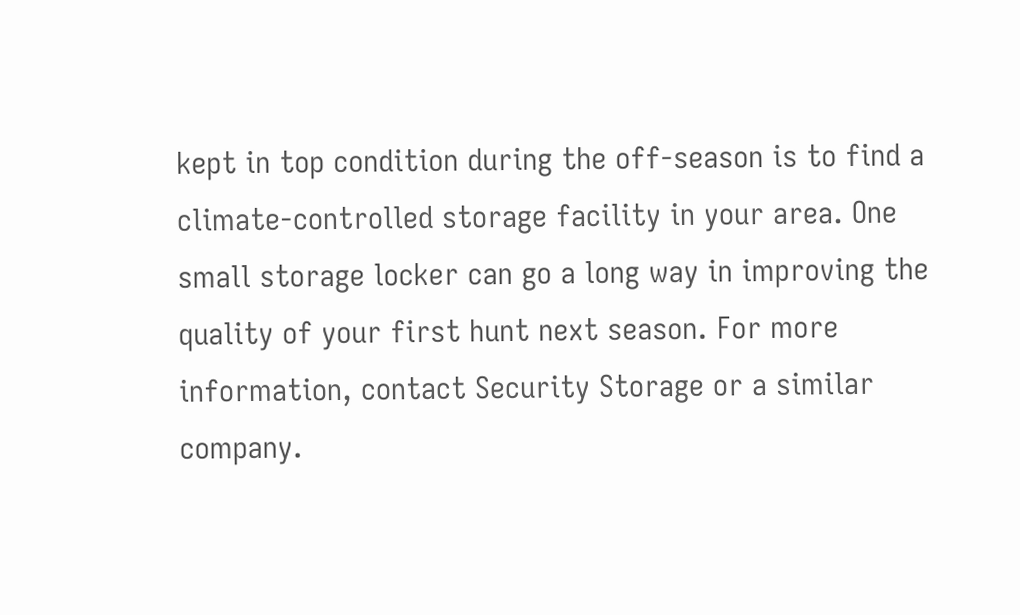kept in top condition during the off-season is to find a climate-controlled storage facility in your area. One small storage locker can go a long way in improving the quality of your first hunt next season. For more information, contact Security Storage or a similar company.